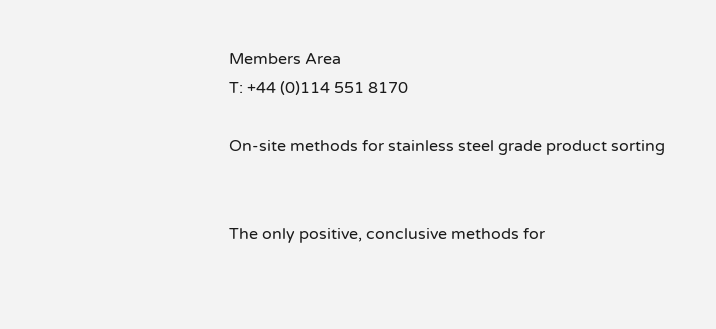Members Area
T: +44 (0)114 551 8170

On-site methods for stainless steel grade product sorting


The only positive, conclusive methods for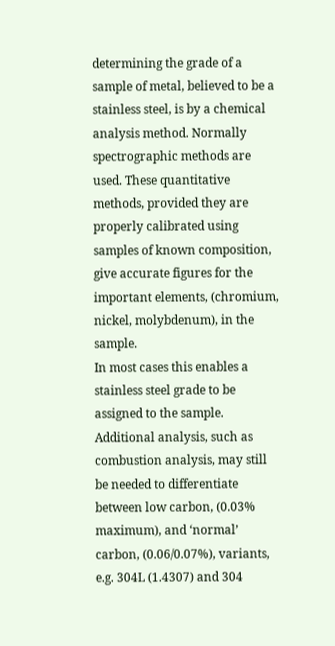determining the grade of a sample of metal, believed to be a stainless steel, is by a chemical analysis method. Normally spectrographic methods are used. These quantitative methods, provided they are properly calibrated using samples of known composition, give accurate figures for the important elements, (chromium, nickel, molybdenum), in the sample.
In most cases this enables a stainless steel grade to be assigned to the sample. Additional analysis, such as combustion analysis, may still be needed to differentiate between low carbon, (0.03% maximum), and ‘normal’ carbon, (0.06/0.07%), variants, e.g. 304L (1.4307) and 304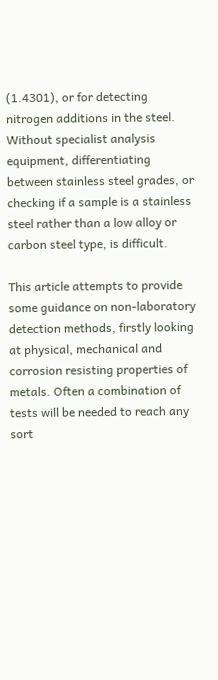(1.4301), or for detecting nitrogen additions in the steel. Without specialist analysis equipment, differentiating between stainless steel grades, or checking if a sample is a stainless steel rather than a low alloy or carbon steel type, is difficult.

This article attempts to provide some guidance on non-laboratory detection methods, firstly looking at physical, mechanical and corrosion resisting properties of metals. Often a combination of tests will be needed to reach any sort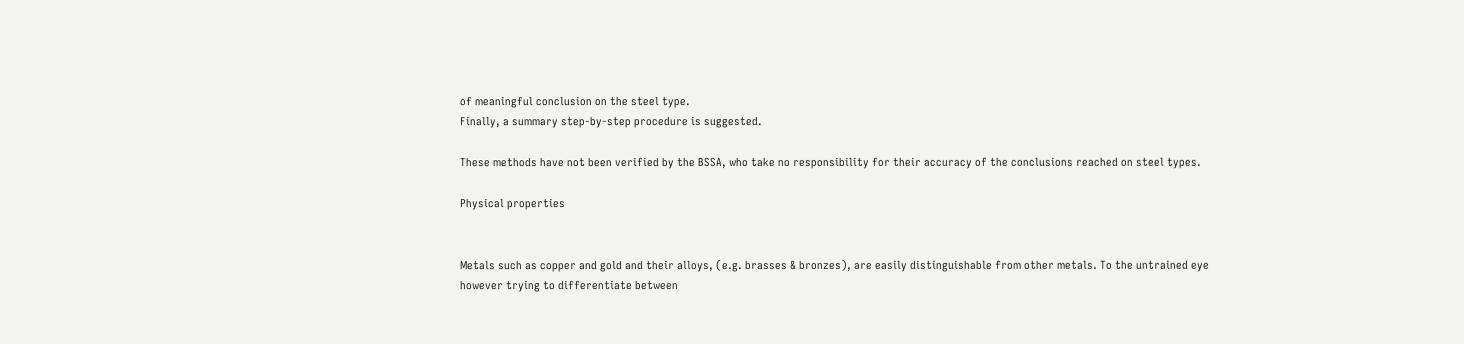of meaningful conclusion on the steel type.
Finally, a summary step-by-step procedure is suggested.

These methods have not been verified by the BSSA, who take no responsibility for their accuracy of the conclusions reached on steel types.

Physical properties


Metals such as copper and gold and their alloys, (e.g. brasses & bronzes), are easily distinguishable from other metals. To the untrained eye however trying to differentiate between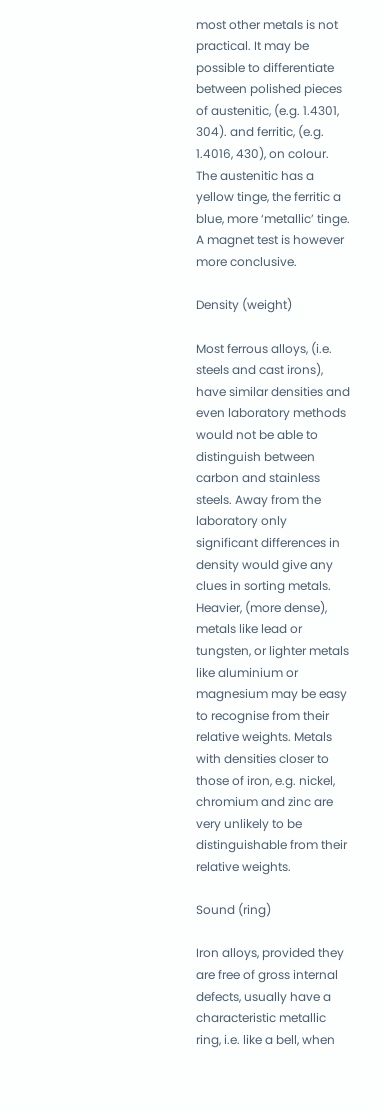most other metals is not practical. It may be possible to differentiate between polished pieces of austenitic, (e.g. 1.4301, 304). and ferritic, (e.g. 1.4016, 430), on colour. The austenitic has a yellow tinge, the ferritic a blue, more ‘metallic’ tinge. A magnet test is however more conclusive.

Density (weight)

Most ferrous alloys, (i.e. steels and cast irons), have similar densities and even laboratory methods would not be able to distinguish between carbon and stainless steels. Away from the laboratory only significant differences in density would give any clues in sorting metals. Heavier, (more dense), metals like lead or tungsten, or lighter metals like aluminium or magnesium may be easy to recognise from their relative weights. Metals with densities closer to those of iron, e.g. nickel, chromium and zinc are very unlikely to be distinguishable from their relative weights.

Sound (ring)

Iron alloys, provided they are free of gross internal defects, usually have a characteristic metallic ring, i.e. like a bell, when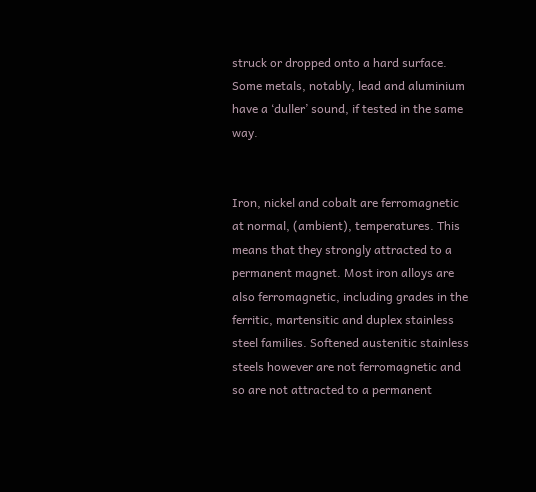struck or dropped onto a hard surface. Some metals, notably, lead and aluminium have a ‘duller’ sound, if tested in the same way.


Iron, nickel and cobalt are ferromagnetic at normal, (ambient), temperatures. This means that they strongly attracted to a permanent magnet. Most iron alloys are also ferromagnetic, including grades in the ferritic, martensitic and duplex stainless steel families. Softened austenitic stainless steels however are not ferromagnetic and so are not attracted to a permanent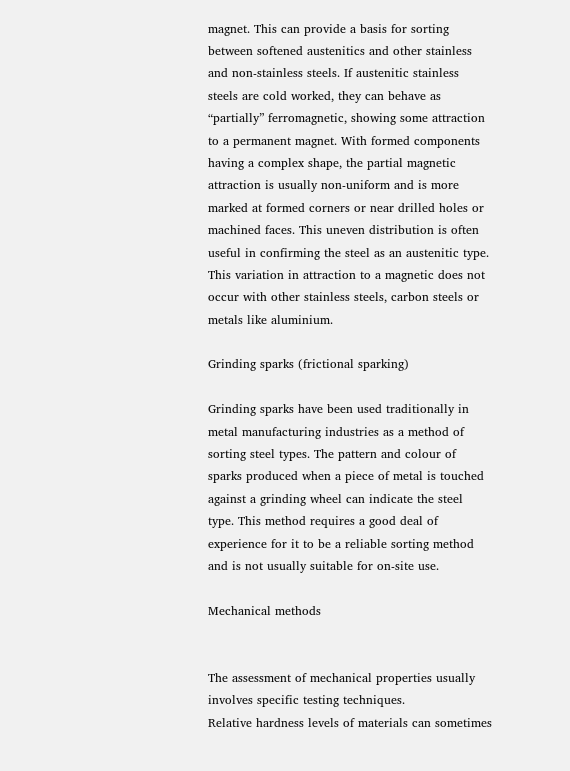magnet. This can provide a basis for sorting between softened austenitics and other stainless and non-stainless steels. If austenitic stainless steels are cold worked, they can behave as “partially” ferromagnetic, showing some attraction to a permanent magnet. With formed components having a complex shape, the partial magnetic attraction is usually non-uniform and is more marked at formed corners or near drilled holes or machined faces. This uneven distribution is often useful in confirming the steel as an austenitic type. This variation in attraction to a magnetic does not occur with other stainless steels, carbon steels or metals like aluminium.

Grinding sparks (frictional sparking)

Grinding sparks have been used traditionally in metal manufacturing industries as a method of sorting steel types. The pattern and colour of sparks produced when a piece of metal is touched against a grinding wheel can indicate the steel type. This method requires a good deal of experience for it to be a reliable sorting method and is not usually suitable for on-site use.

Mechanical methods


The assessment of mechanical properties usually involves specific testing techniques.
Relative hardness levels of materials can sometimes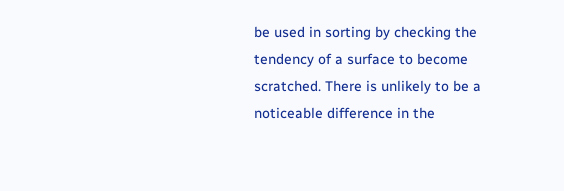be used in sorting by checking the tendency of a surface to become scratched. There is unlikely to be a noticeable difference in the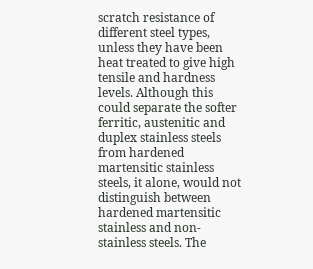scratch resistance of different steel types, unless they have been heat treated to give high tensile and hardness levels. Although this could separate the softer ferritic, austenitic and duplex stainless steels from hardened martensitic stainless steels, it alone, would not distinguish between hardened martensitic stainless and non-stainless steels. The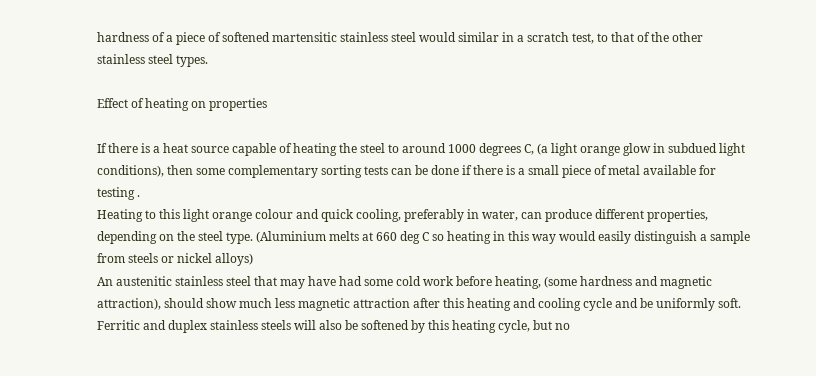hardness of a piece of softened martensitic stainless steel would similar in a scratch test, to that of the other stainless steel types.

Effect of heating on properties

If there is a heat source capable of heating the steel to around 1000 degrees C, (a light orange glow in subdued light conditions), then some complementary sorting tests can be done if there is a small piece of metal available for testing .
Heating to this light orange colour and quick cooling, preferably in water, can produce different properties, depending on the steel type. (Aluminium melts at 660 deg C so heating in this way would easily distinguish a sample from steels or nickel alloys)
An austenitic stainless steel that may have had some cold work before heating, (some hardness and magnetic attraction), should show much less magnetic attraction after this heating and cooling cycle and be uniformly soft. Ferritic and duplex stainless steels will also be softened by this heating cycle, but no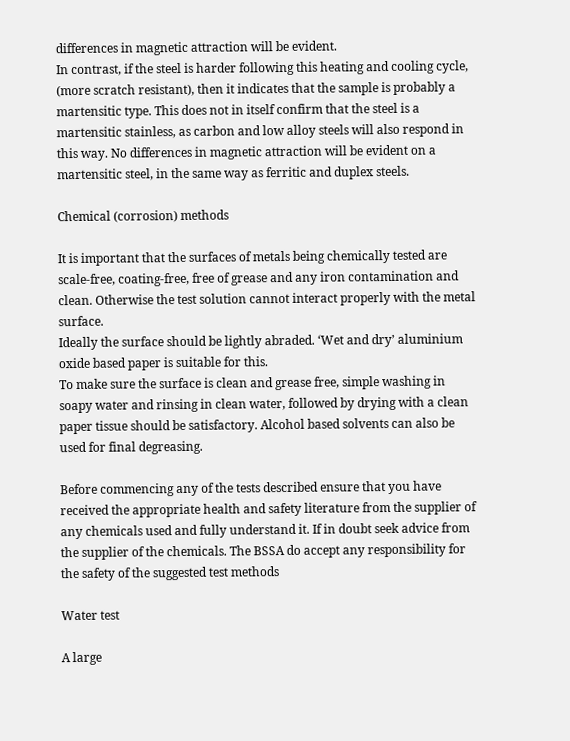differences in magnetic attraction will be evident.
In contrast, if the steel is harder following this heating and cooling cycle, (more scratch resistant), then it indicates that the sample is probably a martensitic type. This does not in itself confirm that the steel is a martensitic stainless, as carbon and low alloy steels will also respond in this way. No differences in magnetic attraction will be evident on a martensitic steel, in the same way as ferritic and duplex steels.

Chemical (corrosion) methods

It is important that the surfaces of metals being chemically tested are scale-free, coating-free, free of grease and any iron contamination and clean. Otherwise the test solution cannot interact properly with the metal surface.
Ideally the surface should be lightly abraded. ‘Wet and dry’ aluminium oxide based paper is suitable for this.
To make sure the surface is clean and grease free, simple washing in soapy water and rinsing in clean water, followed by drying with a clean paper tissue should be satisfactory. Alcohol based solvents can also be used for final degreasing.

Before commencing any of the tests described ensure that you have received the appropriate health and safety literature from the supplier of any chemicals used and fully understand it. If in doubt seek advice from the supplier of the chemicals. The BSSA do accept any responsibility for the safety of the suggested test methods

Water test

A large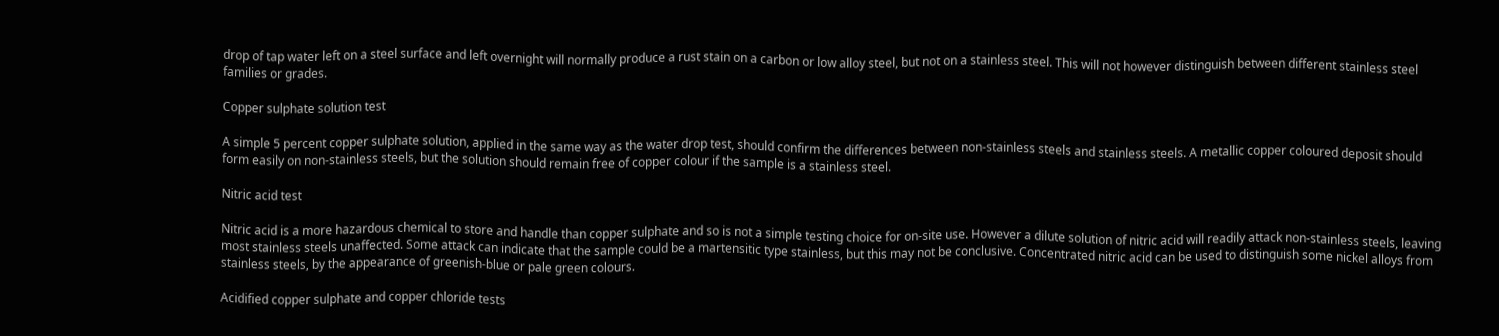drop of tap water left on a steel surface and left overnight will normally produce a rust stain on a carbon or low alloy steel, but not on a stainless steel. This will not however distinguish between different stainless steel families or grades.

Copper sulphate solution test

A simple 5 percent copper sulphate solution, applied in the same way as the water drop test, should confirm the differences between non-stainless steels and stainless steels. A metallic copper coloured deposit should form easily on non-stainless steels, but the solution should remain free of copper colour if the sample is a stainless steel.

Nitric acid test

Nitric acid is a more hazardous chemical to store and handle than copper sulphate and so is not a simple testing choice for on-site use. However a dilute solution of nitric acid will readily attack non-stainless steels, leaving most stainless steels unaffected. Some attack can indicate that the sample could be a martensitic type stainless, but this may not be conclusive. Concentrated nitric acid can be used to distinguish some nickel alloys from stainless steels, by the appearance of greenish-blue or pale green colours.

Acidified copper sulphate and copper chloride tests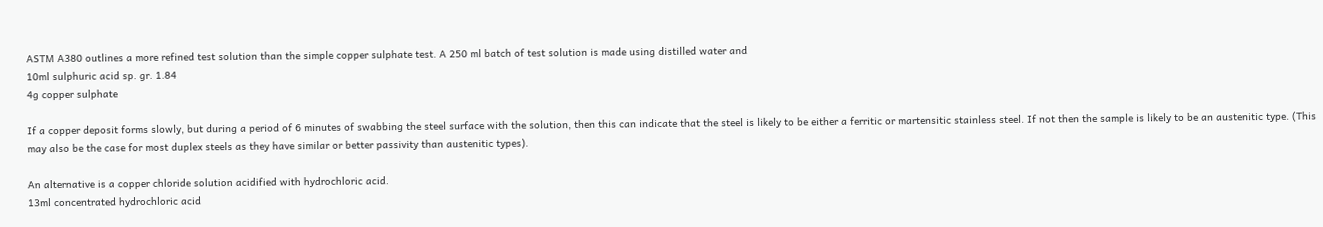ASTM A380 outlines a more refined test solution than the simple copper sulphate test. A 250 ml batch of test solution is made using distilled water and
10ml sulphuric acid sp. gr. 1.84
4g copper sulphate

If a copper deposit forms slowly, but during a period of 6 minutes of swabbing the steel surface with the solution, then this can indicate that the steel is likely to be either a ferritic or martensitic stainless steel. If not then the sample is likely to be an austenitic type. (This may also be the case for most duplex steels as they have similar or better passivity than austenitic types).

An alternative is a copper chloride solution acidified with hydrochloric acid.
13ml concentrated hydrochloric acid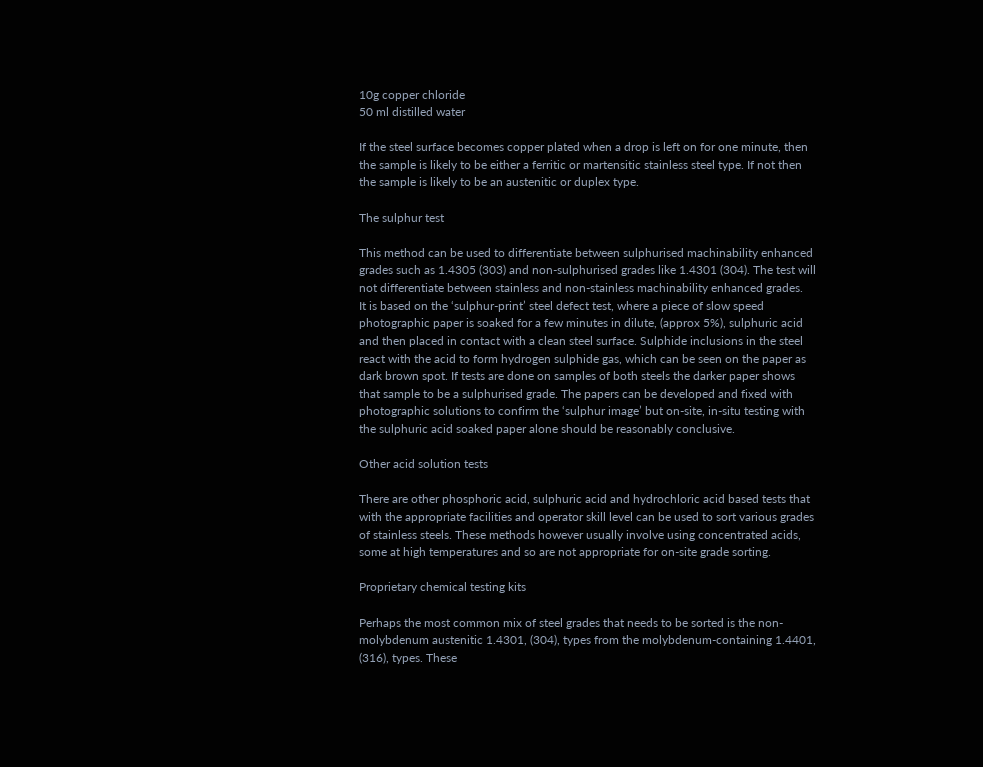10g copper chloride
50 ml distilled water

If the steel surface becomes copper plated when a drop is left on for one minute, then the sample is likely to be either a ferritic or martensitic stainless steel type. If not then the sample is likely to be an austenitic or duplex type.

The sulphur test

This method can be used to differentiate between sulphurised machinability enhanced grades such as 1.4305 (303) and non-sulphurised grades like 1.4301 (304). The test will not differentiate between stainless and non-stainless machinability enhanced grades.
It is based on the ‘sulphur-print’ steel defect test, where a piece of slow speed photographic paper is soaked for a few minutes in dilute, (approx 5%), sulphuric acid and then placed in contact with a clean steel surface. Sulphide inclusions in the steel react with the acid to form hydrogen sulphide gas, which can be seen on the paper as dark brown spot. If tests are done on samples of both steels the darker paper shows that sample to be a sulphurised grade. The papers can be developed and fixed with photographic solutions to confirm the ‘sulphur image’ but on-site, in-situ testing with the sulphuric acid soaked paper alone should be reasonably conclusive.

Other acid solution tests

There are other phosphoric acid, sulphuric acid and hydrochloric acid based tests that with the appropriate facilities and operator skill level can be used to sort various grades of stainless steels. These methods however usually involve using concentrated acids, some at high temperatures and so are not appropriate for on-site grade sorting.

Proprietary chemical testing kits

Perhaps the most common mix of steel grades that needs to be sorted is the non-molybdenum austenitic 1.4301, (304), types from the molybdenum-containing 1.4401, (316), types. These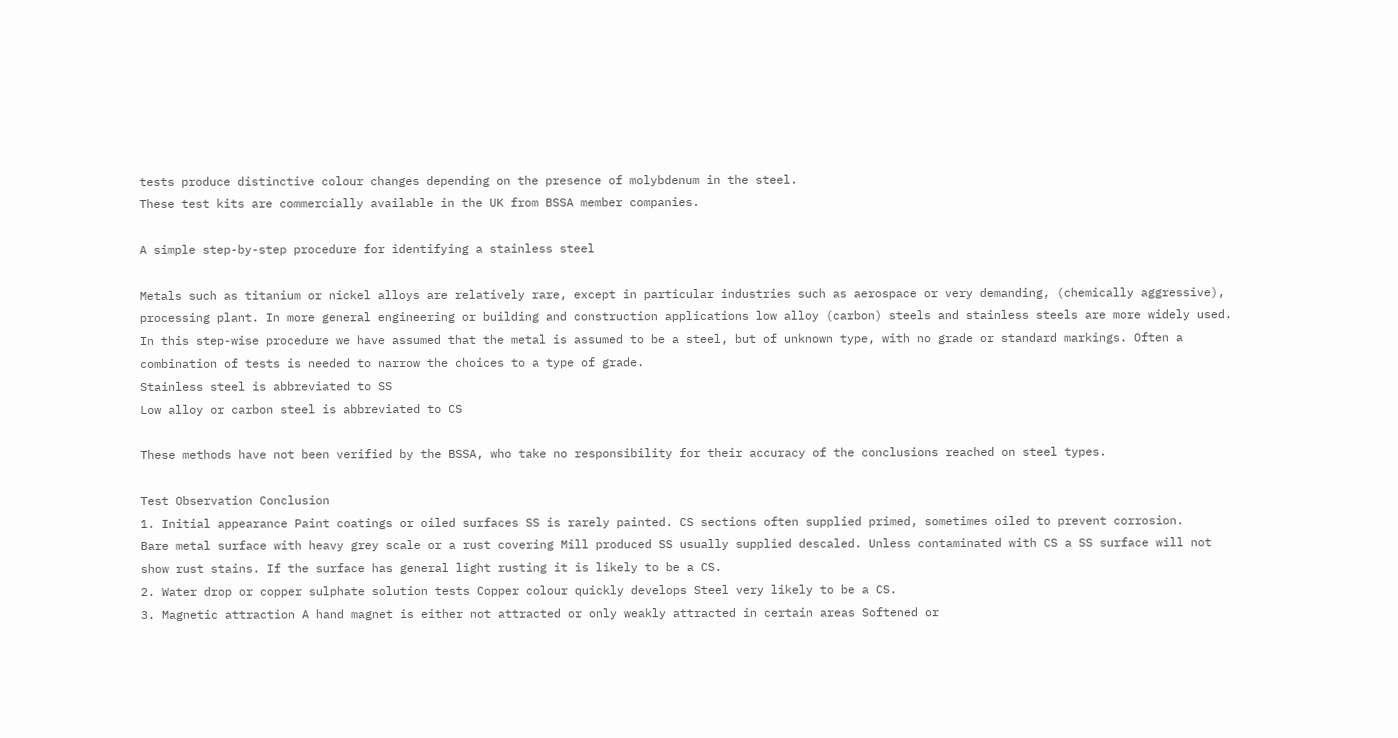tests produce distinctive colour changes depending on the presence of molybdenum in the steel.
These test kits are commercially available in the UK from BSSA member companies.

A simple step-by-step procedure for identifying a stainless steel

Metals such as titanium or nickel alloys are relatively rare, except in particular industries such as aerospace or very demanding, (chemically aggressive), processing plant. In more general engineering or building and construction applications low alloy (carbon) steels and stainless steels are more widely used. In this step-wise procedure we have assumed that the metal is assumed to be a steel, but of unknown type, with no grade or standard markings. Often a combination of tests is needed to narrow the choices to a type of grade.
Stainless steel is abbreviated to SS
Low alloy or carbon steel is abbreviated to CS

These methods have not been verified by the BSSA, who take no responsibility for their accuracy of the conclusions reached on steel types.

Test Observation Conclusion
1. Initial appearance Paint coatings or oiled surfaces SS is rarely painted. CS sections often supplied primed, sometimes oiled to prevent corrosion.
Bare metal surface with heavy grey scale or a rust covering Mill produced SS usually supplied descaled. Unless contaminated with CS a SS surface will not show rust stains. If the surface has general light rusting it is likely to be a CS.
2. Water drop or copper sulphate solution tests Copper colour quickly develops Steel very likely to be a CS.
3. Magnetic attraction A hand magnet is either not attracted or only weakly attracted in certain areas Softened or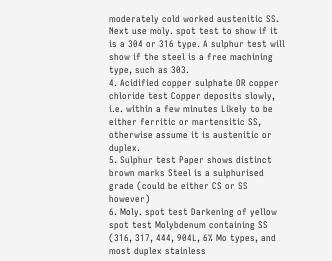moderately cold worked austenitic SS. Next use moly. spot test to show if it is a 304 or 316 type. A sulphur test will show if the steel is a free machining type, such as 303.
4. Acidified copper sulphate OR copper chloride test Copper deposits slowly, i.e. within a few minutes Likely to be either ferritic or martensitic SS, otherwise assume it is austenitic or duplex.
5. Sulphur test Paper shows distinct brown marks Steel is a sulphurised grade (could be either CS or SS however)
6. Moly. spot test Darkening of yellow spot test Molybdenum containing SS (316, 317, 444, 904L, 6% Mo types, and most duplex stainless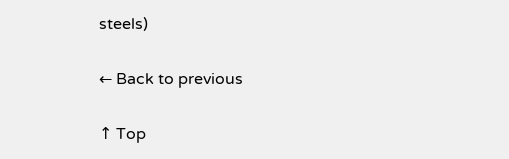steels)

← Back to previous

↑ Top